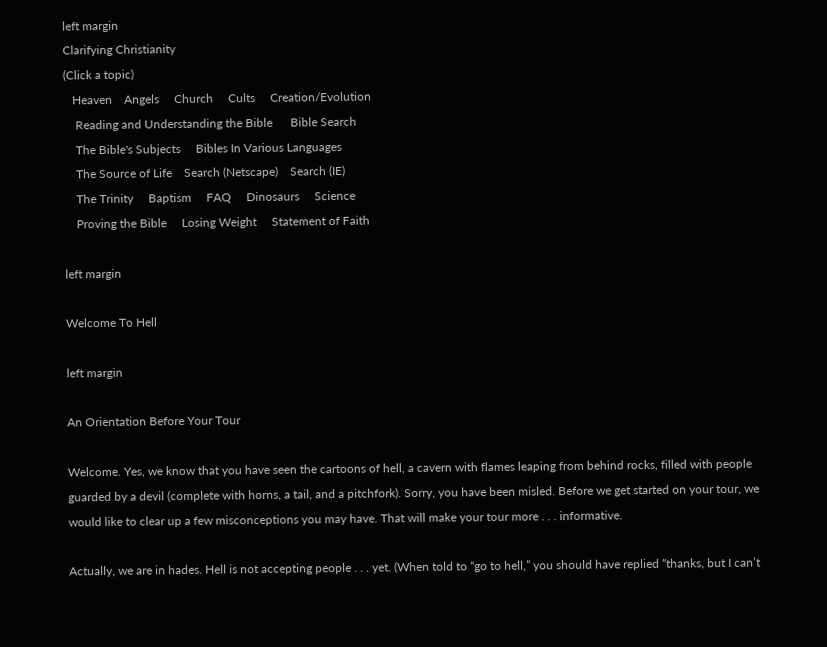left margin
Clarifying Christianity
(Click a topic)
   Heaven    Angels     Church     Cults     Creation/Evolution
    Reading and Understanding the Bible      Bible Search
    The Bible's Subjects     Bibles In Various Languages
    The Source of Life    Search (Netscape)    Search (IE)
    The Trinity     Baptism     FAQ     Dinosaurs     Science
    Proving the Bible     Losing Weight     Statement of Faith

left margin

Welcome To Hell

left margin

An Orientation Before Your Tour

Welcome. Yes, we know that you have seen the cartoons of hell, a cavern with flames leaping from behind rocks, filled with people guarded by a devil (complete with horns, a tail, and a pitchfork). Sorry, you have been misled. Before we get started on your tour, we would like to clear up a few misconceptions you may have. That will make your tour more . . . informative.

Actually, we are in hades. Hell is not accepting people . . . yet. (When told to “go to hell,” you should have replied “thanks, but I can’t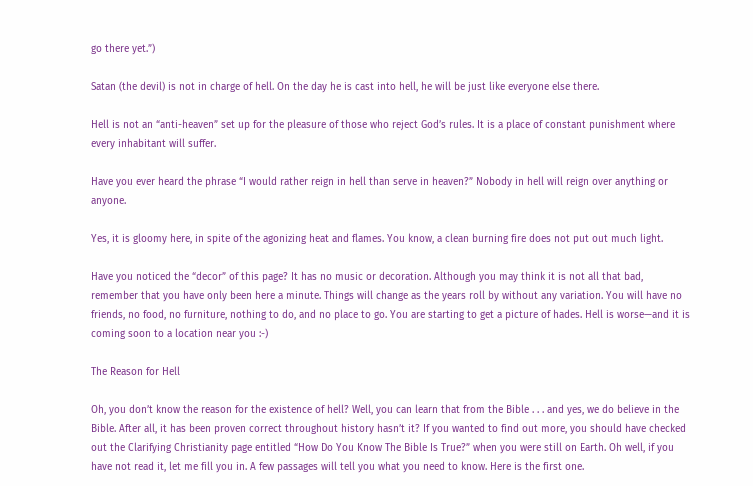go there yet.”)

Satan (the devil) is not in charge of hell. On the day he is cast into hell, he will be just like everyone else there.

Hell is not an “anti-heaven” set up for the pleasure of those who reject God’s rules. It is a place of constant punishment where every inhabitant will suffer.

Have you ever heard the phrase “I would rather reign in hell than serve in heaven?” Nobody in hell will reign over anything or anyone.

Yes, it is gloomy here, in spite of the agonizing heat and flames. You know, a clean burning fire does not put out much light.

Have you noticed the “decor” of this page? It has no music or decoration. Although you may think it is not all that bad, remember that you have only been here a minute. Things will change as the years roll by without any variation. You will have no friends, no food, no furniture, nothing to do, and no place to go. You are starting to get a picture of hades. Hell is worse—and it is coming soon to a location near you :-)

The Reason for Hell

Oh, you don’t know the reason for the existence of hell? Well, you can learn that from the Bible . . . and yes, we do believe in the Bible. After all, it has been proven correct throughout history hasn’t it? If you wanted to find out more, you should have checked out the Clarifying Christianity page entitled “How Do You Know The Bible Is True?” when you were still on Earth. Oh well, if you have not read it, let me fill you in. A few passages will tell you what you need to know. Here is the first one.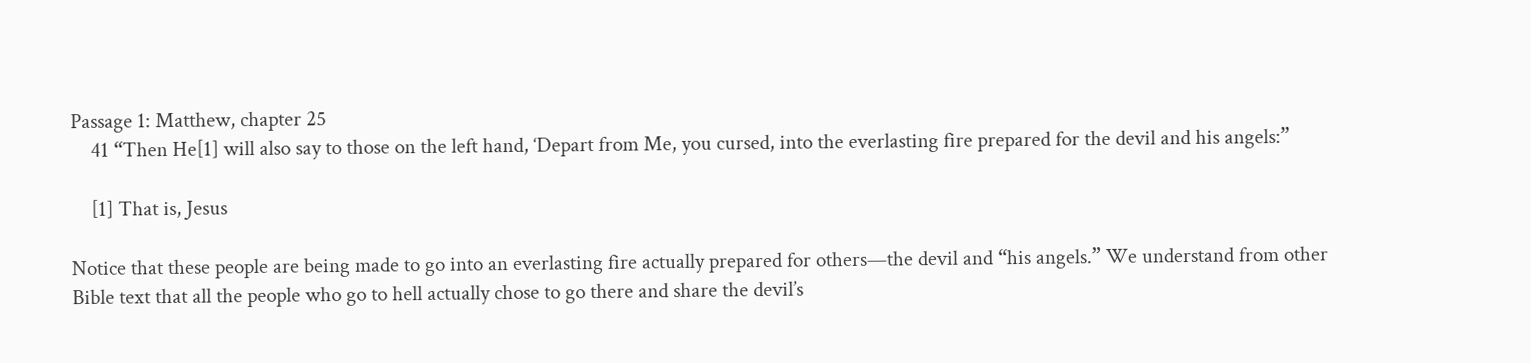Passage 1: Matthew, chapter 25
    41 “Then He[1] will also say to those on the left hand, ‘Depart from Me, you cursed, into the everlasting fire prepared for the devil and his angels:”

    [1] That is, Jesus

Notice that these people are being made to go into an everlasting fire actually prepared for others—the devil and “his angels.” We understand from other Bible text that all the people who go to hell actually chose to go there and share the devil’s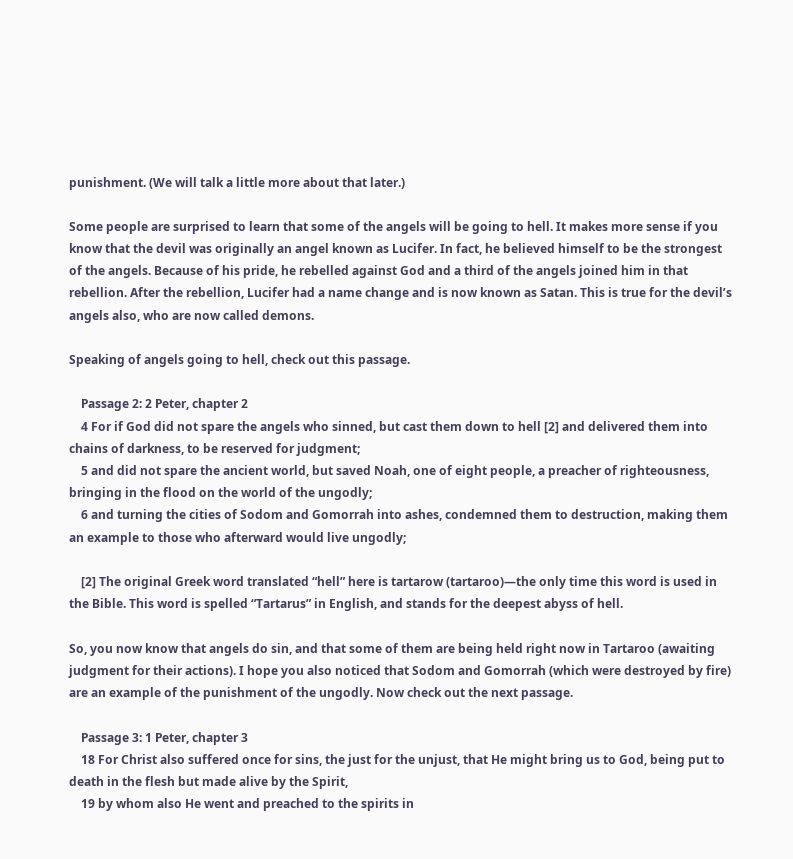punishment. (We will talk a little more about that later.)

Some people are surprised to learn that some of the angels will be going to hell. It makes more sense if you know that the devil was originally an angel known as Lucifer. In fact, he believed himself to be the strongest of the angels. Because of his pride, he rebelled against God and a third of the angels joined him in that rebellion. After the rebellion, Lucifer had a name change and is now known as Satan. This is true for the devil’s angels also, who are now called demons.

Speaking of angels going to hell, check out this passage.

    Passage 2: 2 Peter, chapter 2
    4 For if God did not spare the angels who sinned, but cast them down to hell [2] and delivered them into chains of darkness, to be reserved for judgment;
    5 and did not spare the ancient world, but saved Noah, one of eight people, a preacher of righteousness, bringing in the flood on the world of the ungodly;
    6 and turning the cities of Sodom and Gomorrah into ashes, condemned them to destruction, making them an example to those who afterward would live ungodly;

    [2] The original Greek word translated “hell” here is tartarow (tartaroo)—the only time this word is used in the Bible. This word is spelled “Tartarus” in English, and stands for the deepest abyss of hell.

So, you now know that angels do sin, and that some of them are being held right now in Tartaroo (awaiting judgment for their actions). I hope you also noticed that Sodom and Gomorrah (which were destroyed by fire) are an example of the punishment of the ungodly. Now check out the next passage.

    Passage 3: 1 Peter, chapter 3
    18 For Christ also suffered once for sins, the just for the unjust, that He might bring us to God, being put to death in the flesh but made alive by the Spirit,
    19 by whom also He went and preached to the spirits in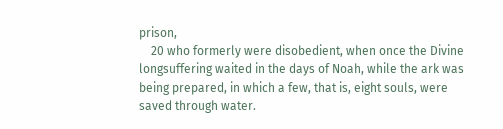prison,
    20 who formerly were disobedient, when once the Divine longsuffering waited in the days of Noah, while the ark was being prepared, in which a few, that is, eight souls, were saved through water.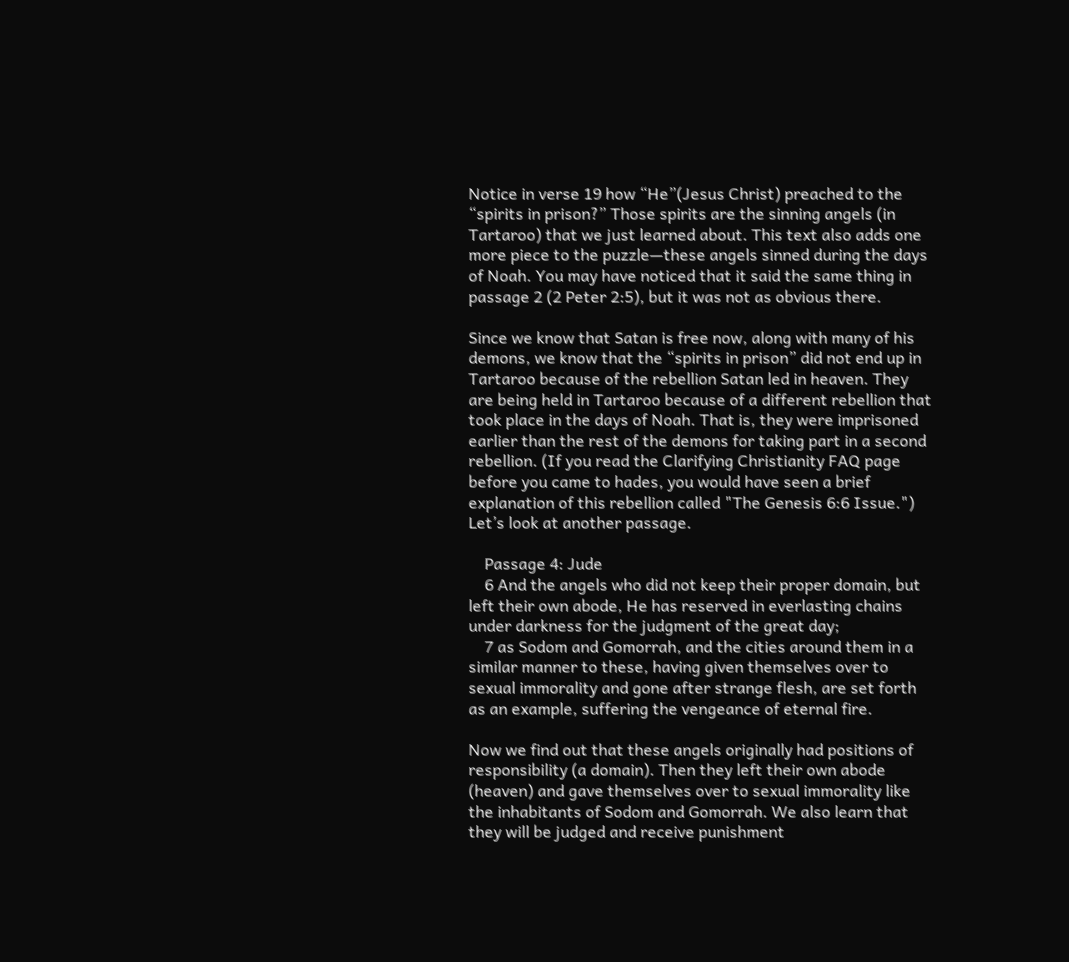Notice in verse 19 how “He”(Jesus Christ) preached to the “spirits in prison?” Those spirits are the sinning angels (in Tartaroo) that we just learned about. This text also adds one more piece to the puzzle—these angels sinned during the days of Noah. You may have noticed that it said the same thing in passage 2 (2 Peter 2:5), but it was not as obvious there.

Since we know that Satan is free now, along with many of his demons, we know that the “spirits in prison” did not end up in Tartaroo because of the rebellion Satan led in heaven. They are being held in Tartaroo because of a different rebellion that took place in the days of Noah. That is, they were imprisoned earlier than the rest of the demons for taking part in a second rebellion. (If you read the Clarifying Christianity FAQ page before you came to hades, you would have seen a brief explanation of this rebellion called "The Genesis 6:6 Issue.") Let’s look at another passage.

    Passage 4: Jude
    6 And the angels who did not keep their proper domain, but left their own abode, He has reserved in everlasting chains under darkness for the judgment of the great day;
    7 as Sodom and Gomorrah, and the cities around them in a similar manner to these, having given themselves over to sexual immorality and gone after strange flesh, are set forth as an example, suffering the vengeance of eternal fire.

Now we find out that these angels originally had positions of responsibility (a domain). Then they left their own abode (heaven) and gave themselves over to sexual immorality like the inhabitants of Sodom and Gomorrah. We also learn that they will be judged and receive punishment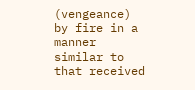(vengeance) by fire in a manner similar to that received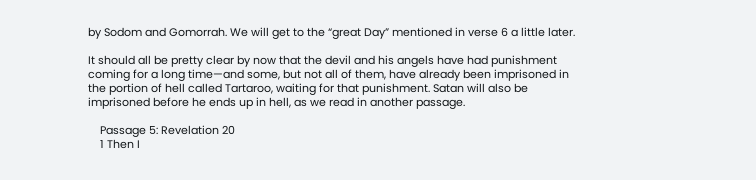by Sodom and Gomorrah. We will get to the “great Day” mentioned in verse 6 a little later.

It should all be pretty clear by now that the devil and his angels have had punishment coming for a long time—and some, but not all of them, have already been imprisoned in the portion of hell called Tartaroo, waiting for that punishment. Satan will also be imprisoned before he ends up in hell, as we read in another passage.

    Passage 5: Revelation 20
    1 Then I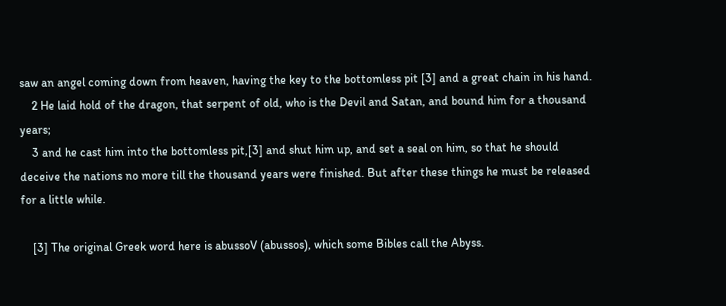saw an angel coming down from heaven, having the key to the bottomless pit [3] and a great chain in his hand.
    2 He laid hold of the dragon, that serpent of old, who is the Devil and Satan, and bound him for a thousand years;
    3 and he cast him into the bottomless pit,[3] and shut him up, and set a seal on him, so that he should deceive the nations no more till the thousand years were finished. But after these things he must be released for a little while.

    [3] The original Greek word here is abussoV (abussos), which some Bibles call the Abyss.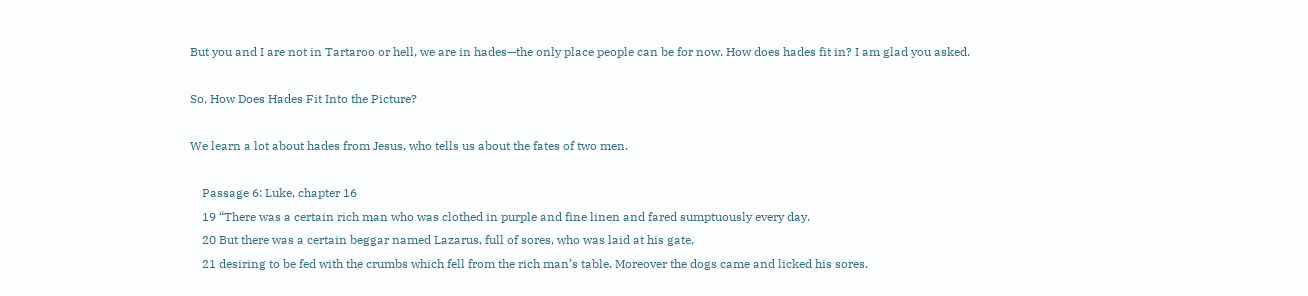But you and I are not in Tartaroo or hell, we are in hades—the only place people can be for now. How does hades fit in? I am glad you asked.

So, How Does Hades Fit Into the Picture?

We learn a lot about hades from Jesus, who tells us about the fates of two men.

    Passage 6: Luke, chapter 16
    19 “There was a certain rich man who was clothed in purple and fine linen and fared sumptuously every day.
    20 But there was a certain beggar named Lazarus, full of sores, who was laid at his gate,
    21 desiring to be fed with the crumbs which fell from the rich man’s table. Moreover the dogs came and licked his sores.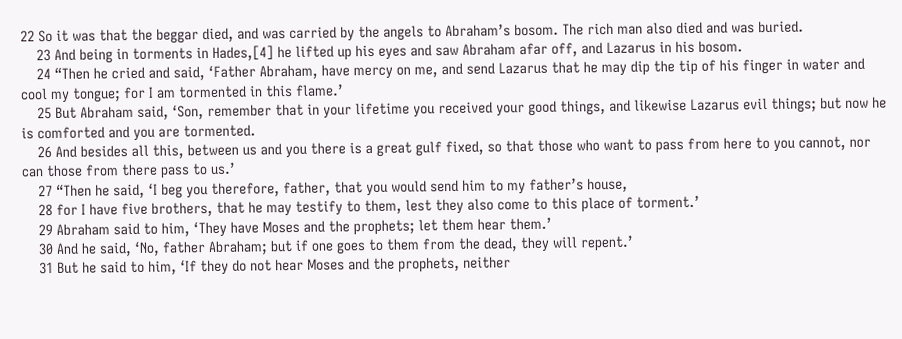22 So it was that the beggar died, and was carried by the angels to Abraham’s bosom. The rich man also died and was buried.
    23 And being in torments in Hades,[4] he lifted up his eyes and saw Abraham afar off, and Lazarus in his bosom.
    24 “Then he cried and said, ‘Father Abraham, have mercy on me, and send Lazarus that he may dip the tip of his finger in water and cool my tongue; for I am tormented in this flame.’
    25 But Abraham said, ‘Son, remember that in your lifetime you received your good things, and likewise Lazarus evil things; but now he is comforted and you are tormented.
    26 And besides all this, between us and you there is a great gulf fixed, so that those who want to pass from here to you cannot, nor can those from there pass to us.’
    27 “Then he said, ‘I beg you therefore, father, that you would send him to my father’s house,
    28 for I have five brothers, that he may testify to them, lest they also come to this place of torment.’
    29 Abraham said to him, ‘They have Moses and the prophets; let them hear them.’
    30 And he said, ‘No, father Abraham; but if one goes to them from the dead, they will repent.’
    31 But he said to him, ‘If they do not hear Moses and the prophets, neither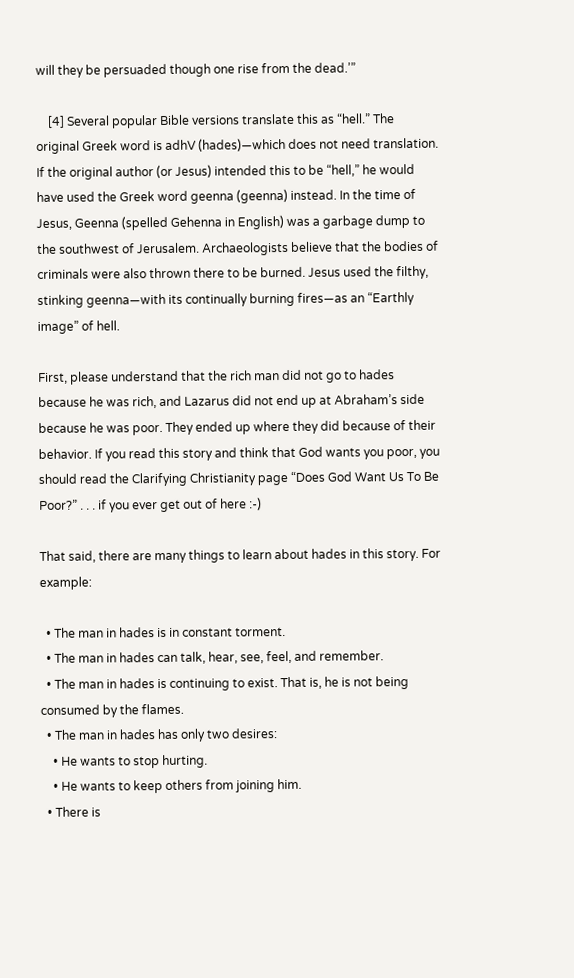will they be persuaded though one rise from the dead.’”

    [4] Several popular Bible versions translate this as “hell.” The original Greek word is adhV (hades)—which does not need translation. If the original author (or Jesus) intended this to be “hell,” he would have used the Greek word geenna (geenna) instead. In the time of Jesus, Geenna (spelled Gehenna in English) was a garbage dump to the southwest of Jerusalem. Archaeologists believe that the bodies of criminals were also thrown there to be burned. Jesus used the filthy, stinking geenna—with its continually burning fires—as an “Earthly image” of hell.

First, please understand that the rich man did not go to hades because he was rich, and Lazarus did not end up at Abraham’s side because he was poor. They ended up where they did because of their behavior. If you read this story and think that God wants you poor, you should read the Clarifying Christianity page “Does God Want Us To Be Poor?” . . . if you ever get out of here :-)

That said, there are many things to learn about hades in this story. For example:

  • The man in hades is in constant torment.
  • The man in hades can talk, hear, see, feel, and remember.
  • The man in hades is continuing to exist. That is, he is not being consumed by the flames.
  • The man in hades has only two desires:
    • He wants to stop hurting.
    • He wants to keep others from joining him.
  • There is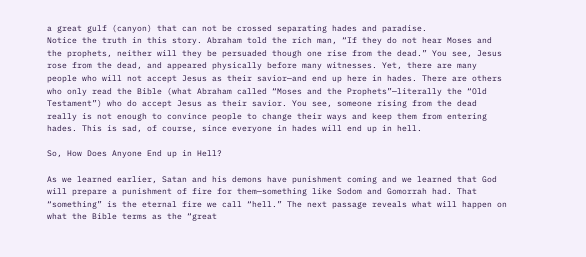a great gulf (canyon) that can not be crossed separating hades and paradise.
Notice the truth in this story. Abraham told the rich man, “If they do not hear Moses and the prophets, neither will they be persuaded though one rise from the dead.” You see, Jesus rose from the dead, and appeared physically before many witnesses. Yet, there are many people who will not accept Jesus as their savior—and end up here in hades. There are others who only read the Bible (what Abraham called “Moses and the Prophets”—literally the “Old Testament”) who do accept Jesus as their savior. You see, someone rising from the dead really is not enough to convince people to change their ways and keep them from entering hades. This is sad, of course, since everyone in hades will end up in hell.

So, How Does Anyone End up in Hell?

As we learned earlier, Satan and his demons have punishment coming and we learned that God will prepare a punishment of fire for them—something like Sodom and Gomorrah had. That “something” is the eternal fire we call “hell.” The next passage reveals what will happen on what the Bible terms as the “great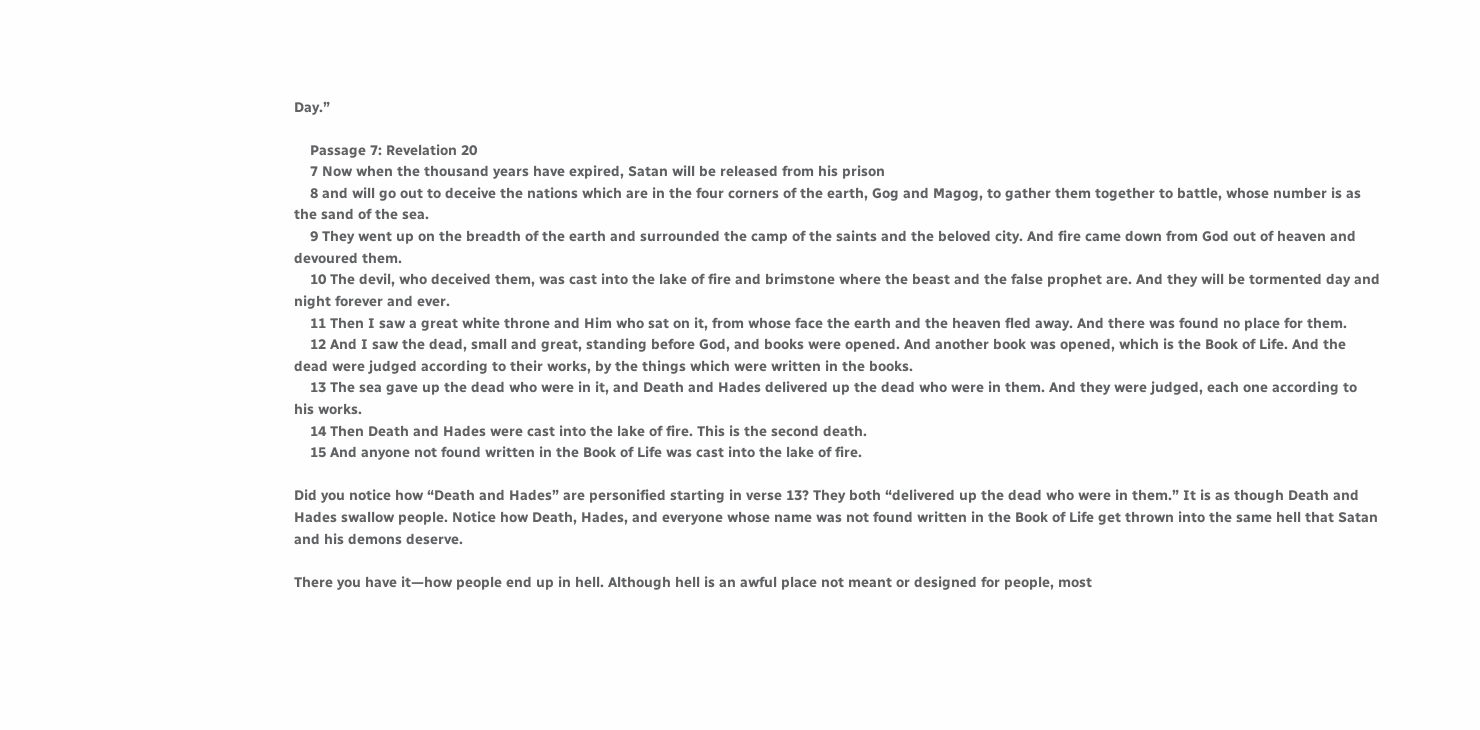Day.”

    Passage 7: Revelation 20
    7 Now when the thousand years have expired, Satan will be released from his prison
    8 and will go out to deceive the nations which are in the four corners of the earth, Gog and Magog, to gather them together to battle, whose number is as the sand of the sea.
    9 They went up on the breadth of the earth and surrounded the camp of the saints and the beloved city. And fire came down from God out of heaven and devoured them.
    10 The devil, who deceived them, was cast into the lake of fire and brimstone where the beast and the false prophet are. And they will be tormented day and night forever and ever.
    11 Then I saw a great white throne and Him who sat on it, from whose face the earth and the heaven fled away. And there was found no place for them.
    12 And I saw the dead, small and great, standing before God, and books were opened. And another book was opened, which is the Book of Life. And the dead were judged according to their works, by the things which were written in the books.
    13 The sea gave up the dead who were in it, and Death and Hades delivered up the dead who were in them. And they were judged, each one according to his works.
    14 Then Death and Hades were cast into the lake of fire. This is the second death.
    15 And anyone not found written in the Book of Life was cast into the lake of fire.

Did you notice how “Death and Hades” are personified starting in verse 13? They both “delivered up the dead who were in them.” It is as though Death and Hades swallow people. Notice how Death, Hades, and everyone whose name was not found written in the Book of Life get thrown into the same hell that Satan and his demons deserve.

There you have it—how people end up in hell. Although hell is an awful place not meant or designed for people, most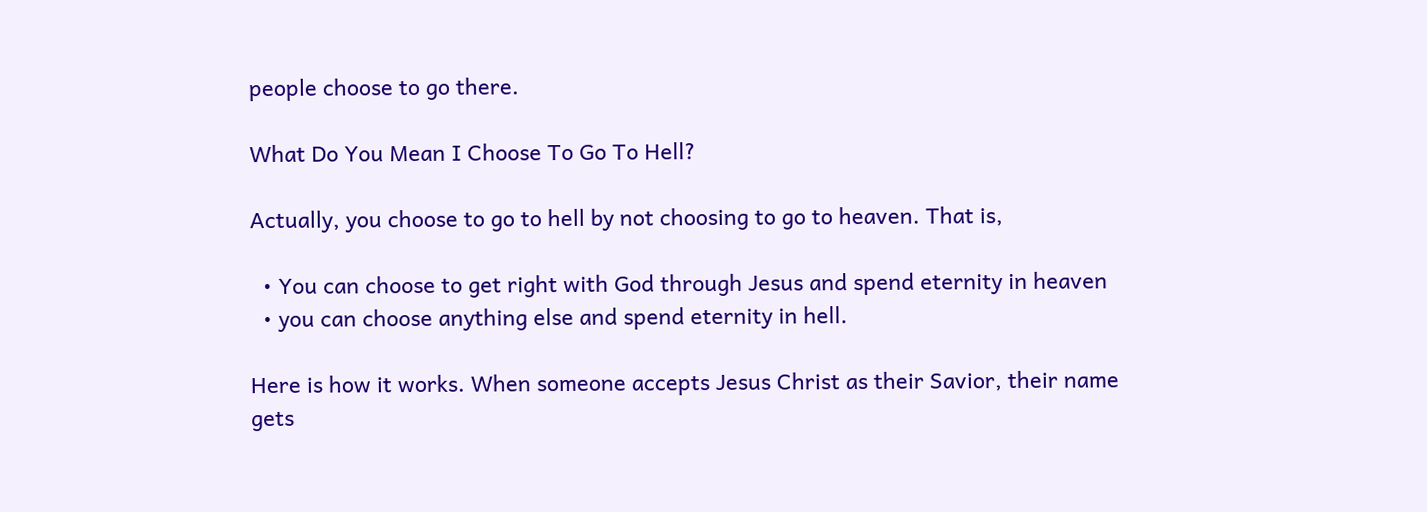people choose to go there.

What Do You Mean I Choose To Go To Hell?

Actually, you choose to go to hell by not choosing to go to heaven. That is,

  • You can choose to get right with God through Jesus and spend eternity in heaven
  • you can choose anything else and spend eternity in hell.

Here is how it works. When someone accepts Jesus Christ as their Savior, their name gets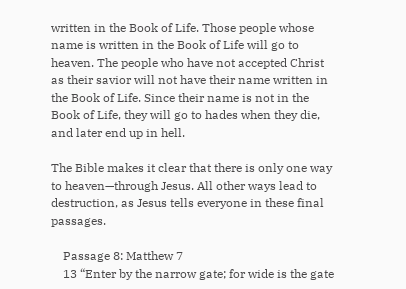written in the Book of Life. Those people whose name is written in the Book of Life will go to heaven. The people who have not accepted Christ as their savior will not have their name written in the Book of Life. Since their name is not in the Book of Life, they will go to hades when they die, and later end up in hell.

The Bible makes it clear that there is only one way to heaven—through Jesus. All other ways lead to destruction, as Jesus tells everyone in these final passages.

    Passage 8: Matthew 7
    13 “Enter by the narrow gate; for wide is the gate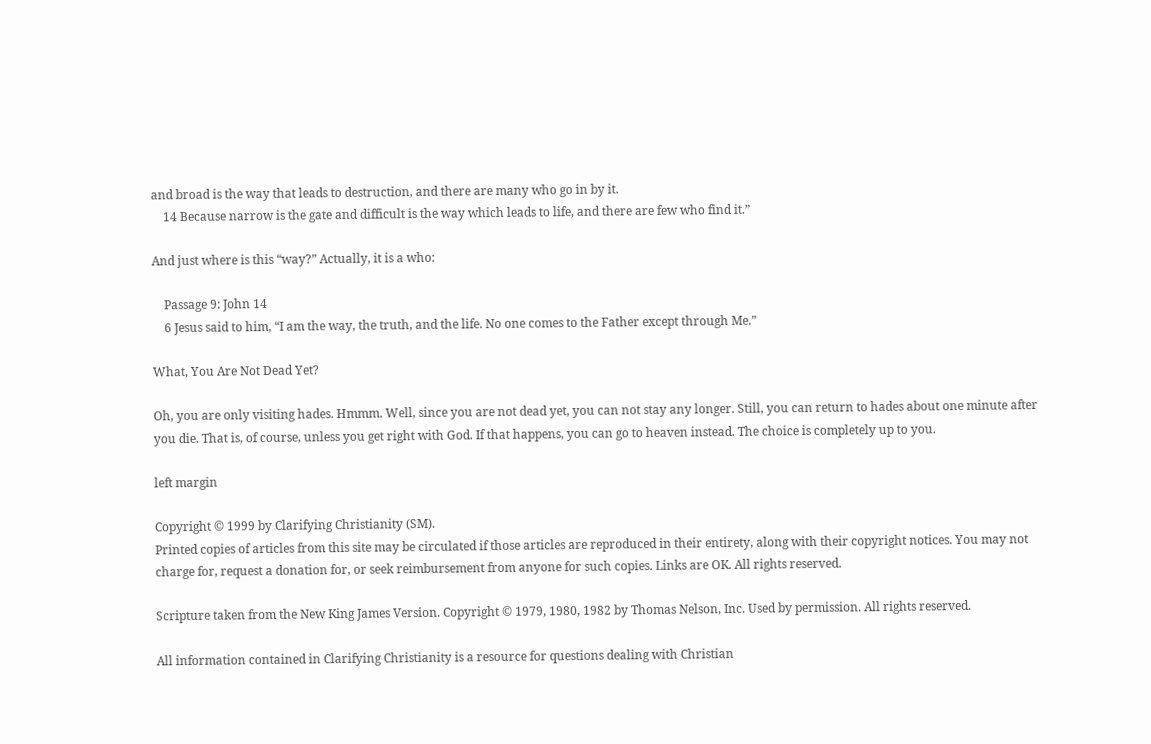and broad is the way that leads to destruction, and there are many who go in by it.
    14 Because narrow is the gate and difficult is the way which leads to life, and there are few who find it.”

And just where is this “way?” Actually, it is a who:

    Passage 9: John 14
    6 Jesus said to him, “I am the way, the truth, and the life. No one comes to the Father except through Me.”

What, You Are Not Dead Yet?

Oh, you are only visiting hades. Hmmm. Well, since you are not dead yet, you can not stay any longer. Still, you can return to hades about one minute after you die. That is, of course, unless you get right with God. If that happens, you can go to heaven instead. The choice is completely up to you.

left margin

Copyright © 1999 by Clarifying Christianity (SM).
Printed copies of articles from this site may be circulated if those articles are reproduced in their entirety, along with their copyright notices. You may not charge for, request a donation for, or seek reimbursement from anyone for such copies. Links are OK. All rights reserved.

Scripture taken from the New King James Version. Copyright © 1979, 1980, 1982 by Thomas Nelson, Inc. Used by permission. All rights reserved.

All information contained in Clarifying Christianity is a resource for questions dealing with Christian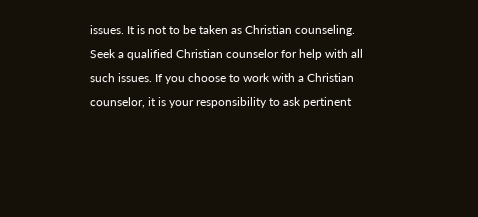issues. It is not to be taken as Christian counseling. Seek a qualified Christian counselor for help with all such issues. If you choose to work with a Christian counselor, it is your responsibility to ask pertinent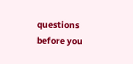questions before you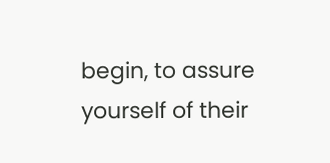begin, to assure yourself of their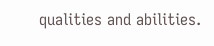qualities and abilities.